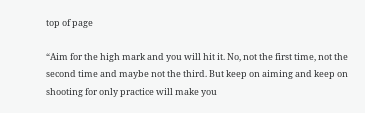top of page

“Aim for the high mark and you will hit it. No, not the first time, not the second time and maybe not the third. But keep on aiming and keep on shooting for only practice will make you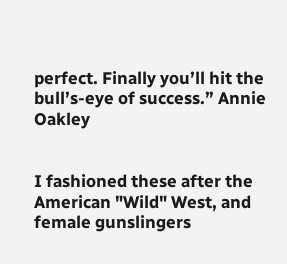perfect. Finally you’ll hit the bull’s-eye of success.” Annie Oakley


I fashioned these after the American "Wild" West, and female gunslingers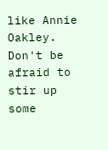like Annie Oakley. Don't be afraid to stir up some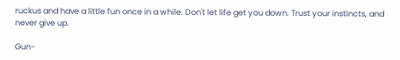ruckus and have a little fun once in a while. Don't let life get you down. Trust your instincts, and never give up.

Gun-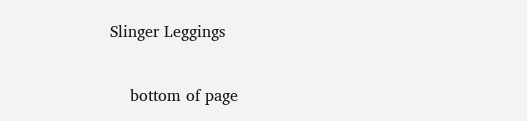Slinger Leggings

    bottom of page